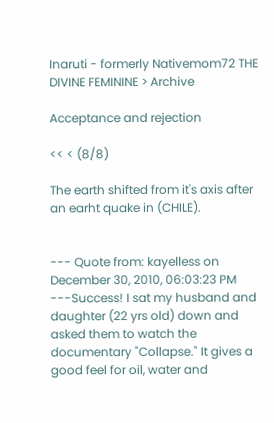Inaruti - formerly Nativemom72 THE DIVINE FEMININE > Archive

Acceptance and rejection

<< < (8/8)

The earth shifted from it's axis after an earht quake in (CHILE).


--- Quote from: kayelless on December 30, 2010, 06:03:23 PM ---Success! I sat my husband and daughter (22 yrs old) down and asked them to watch the documentary "Collapse." It gives a good feel for oil, water and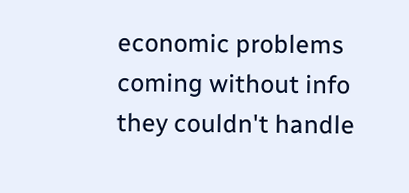economic problems coming without info they couldn't handle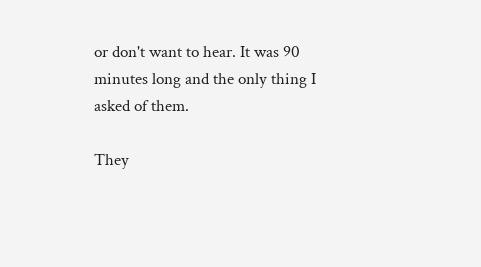or don't want to hear. It was 90 minutes long and the only thing I asked of them.

They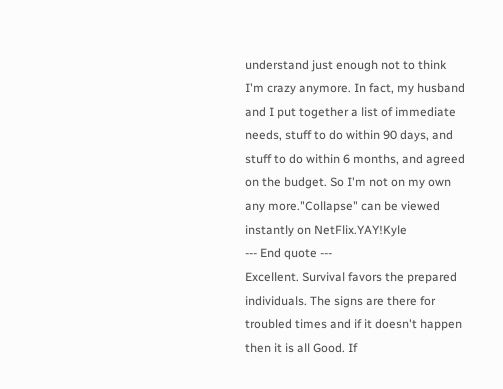understand just enough not to think I'm crazy anymore. In fact, my husband and I put together a list of immediate needs, stuff to do within 90 days, and stuff to do within 6 months, and agreed on the budget. So I'm not on my own any more."Collapse" can be viewed
instantly on NetFlix.YAY!Kyle
--- End quote ---
Excellent. Survival favors the prepared individuals. The signs are there for troubled times and if it doesn't happen then it is all Good. If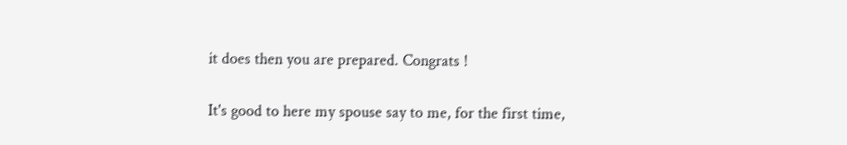it does then you are prepared. Congrats !

It's good to here my spouse say to me, for the first time,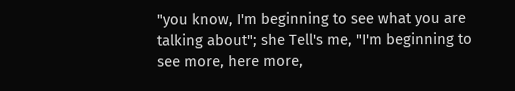"you know, I'm beginning to see what you are talking about"; she Tell's me, "I'm beginning to see more, here more,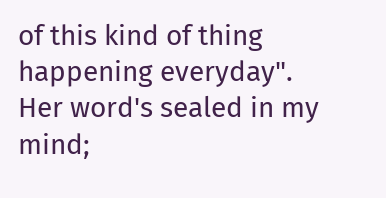of this kind of thing happening everyday".
Her word's sealed in my mind;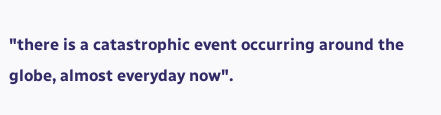"there is a catastrophic event occurring around the globe, almost everyday now".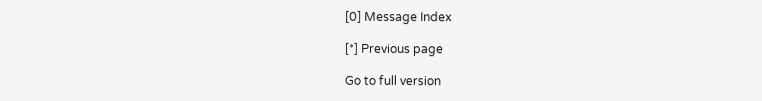[0] Message Index

[*] Previous page

Go to full version